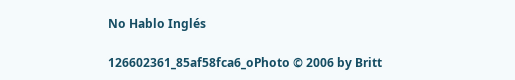No Hablo Inglés

126602361_85af58fca6_oPhoto © 2006 by Britt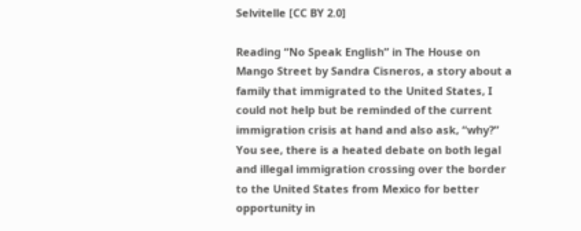Selvitelle [CC BY 2.0]

Reading “No Speak English” in The House on Mango Street by Sandra Cisneros, a story about a family that immigrated to the United States, I could not help but be reminded of the current immigration crisis at hand and also ask, “why?” You see, there is a heated debate on both legal and illegal immigration crossing over the border to the United States from Mexico for better opportunity in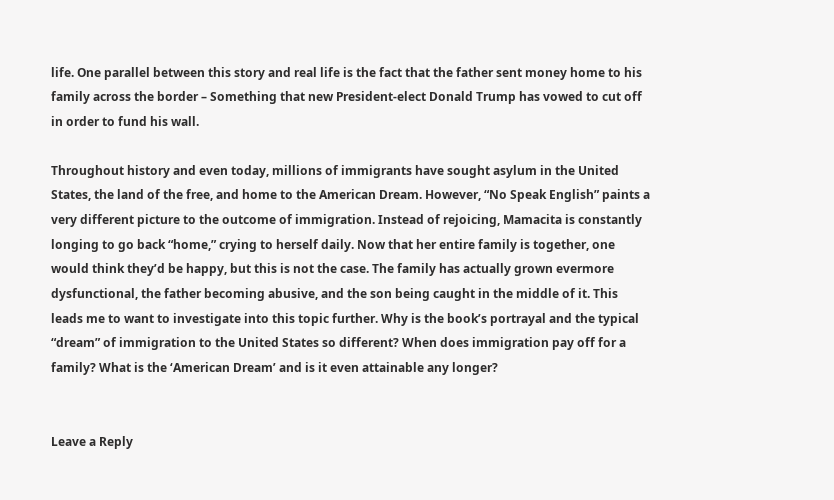life. One parallel between this story and real life is the fact that the father sent money home to his family across the border – Something that new President-elect Donald Trump has vowed to cut off in order to fund his wall.

Throughout history and even today, millions of immigrants have sought asylum in the United States, the land of the free, and home to the American Dream. However, “No Speak English” paints a very different picture to the outcome of immigration. Instead of rejoicing, Mamacita is constantly longing to go back “home,” crying to herself daily. Now that her entire family is together, one would think they’d be happy, but this is not the case. The family has actually grown evermore dysfunctional, the father becoming abusive, and the son being caught in the middle of it. This leads me to want to investigate into this topic further. Why is the book’s portrayal and the typical “dream” of immigration to the United States so different? When does immigration pay off for a family? What is the ‘American Dream’ and is it even attainable any longer?


Leave a Reply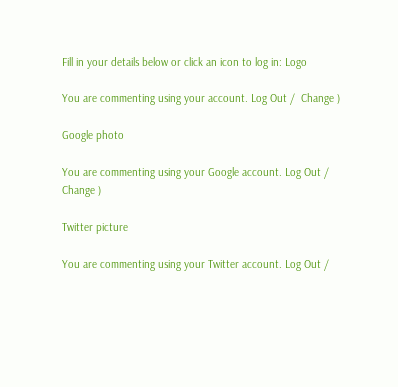Fill in your details below or click an icon to log in: Logo

You are commenting using your account. Log Out /  Change )

Google photo

You are commenting using your Google account. Log Out /  Change )

Twitter picture

You are commenting using your Twitter account. Log Out /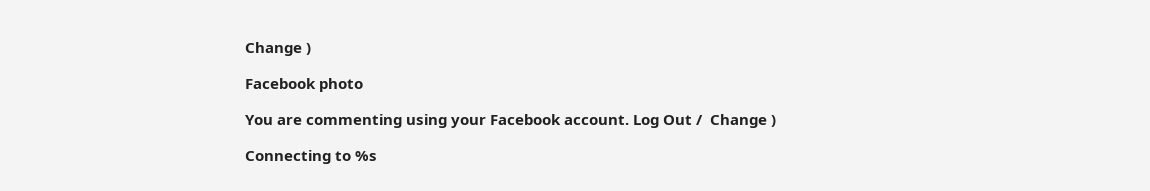Change )

Facebook photo

You are commenting using your Facebook account. Log Out /  Change )

Connecting to %s